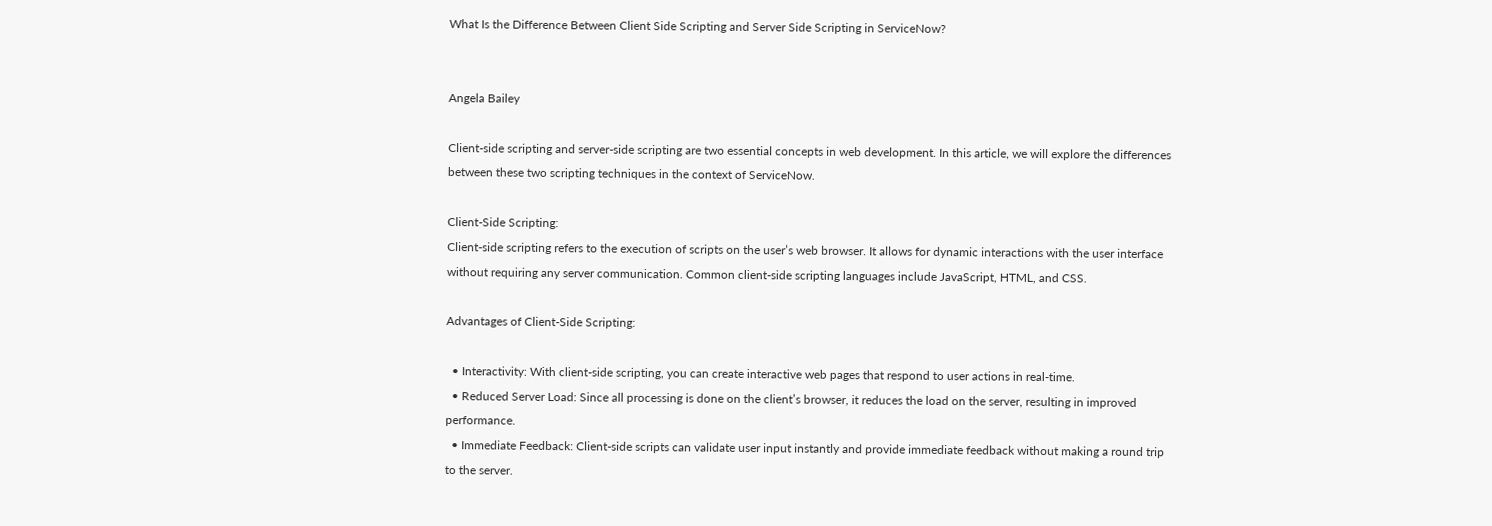What Is the Difference Between Client Side Scripting and Server Side Scripting in ServiceNow?


Angela Bailey

Client-side scripting and server-side scripting are two essential concepts in web development. In this article, we will explore the differences between these two scripting techniques in the context of ServiceNow.

Client-Side Scripting:
Client-side scripting refers to the execution of scripts on the user’s web browser. It allows for dynamic interactions with the user interface without requiring any server communication. Common client-side scripting languages include JavaScript, HTML, and CSS.

Advantages of Client-Side Scripting:

  • Interactivity: With client-side scripting, you can create interactive web pages that respond to user actions in real-time.
  • Reduced Server Load: Since all processing is done on the client’s browser, it reduces the load on the server, resulting in improved performance.
  • Immediate Feedback: Client-side scripts can validate user input instantly and provide immediate feedback without making a round trip to the server.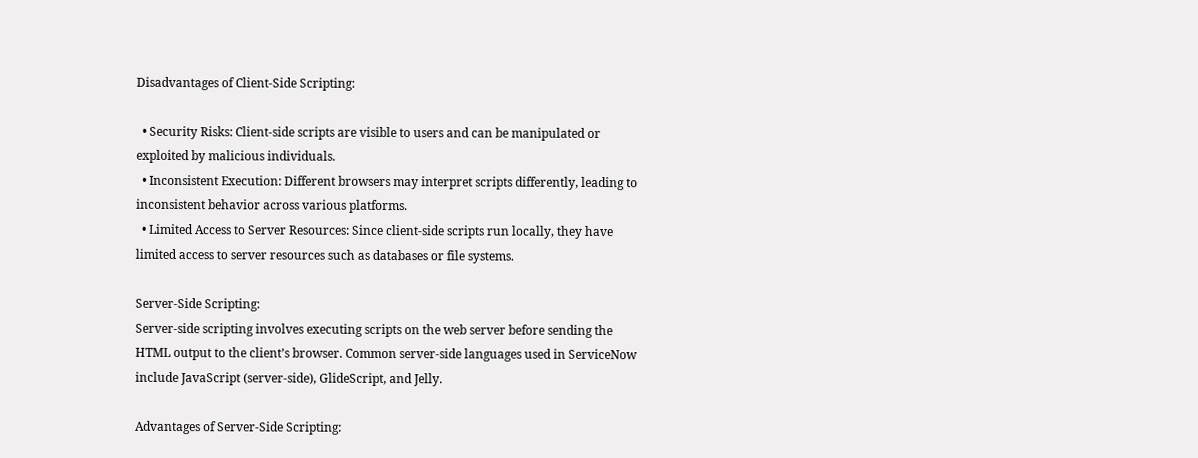Disadvantages of Client-Side Scripting:

  • Security Risks: Client-side scripts are visible to users and can be manipulated or exploited by malicious individuals.
  • Inconsistent Execution: Different browsers may interpret scripts differently, leading to inconsistent behavior across various platforms.
  • Limited Access to Server Resources: Since client-side scripts run locally, they have limited access to server resources such as databases or file systems.

Server-Side Scripting:
Server-side scripting involves executing scripts on the web server before sending the HTML output to the client’s browser. Common server-side languages used in ServiceNow include JavaScript (server-side), GlideScript, and Jelly.

Advantages of Server-Side Scripting: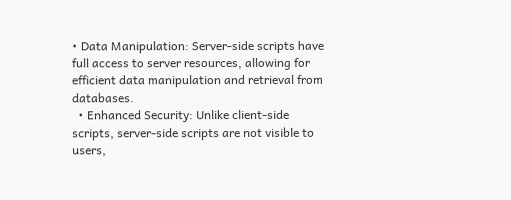• Data Manipulation: Server-side scripts have full access to server resources, allowing for efficient data manipulation and retrieval from databases.
  • Enhanced Security: Unlike client-side scripts, server-side scripts are not visible to users,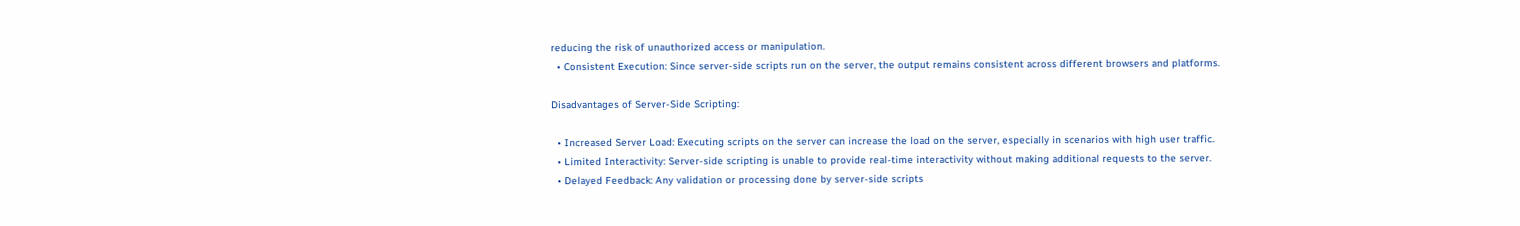reducing the risk of unauthorized access or manipulation.
  • Consistent Execution: Since server-side scripts run on the server, the output remains consistent across different browsers and platforms.

Disadvantages of Server-Side Scripting:

  • Increased Server Load: Executing scripts on the server can increase the load on the server, especially in scenarios with high user traffic.
  • Limited Interactivity: Server-side scripting is unable to provide real-time interactivity without making additional requests to the server.
  • Delayed Feedback: Any validation or processing done by server-side scripts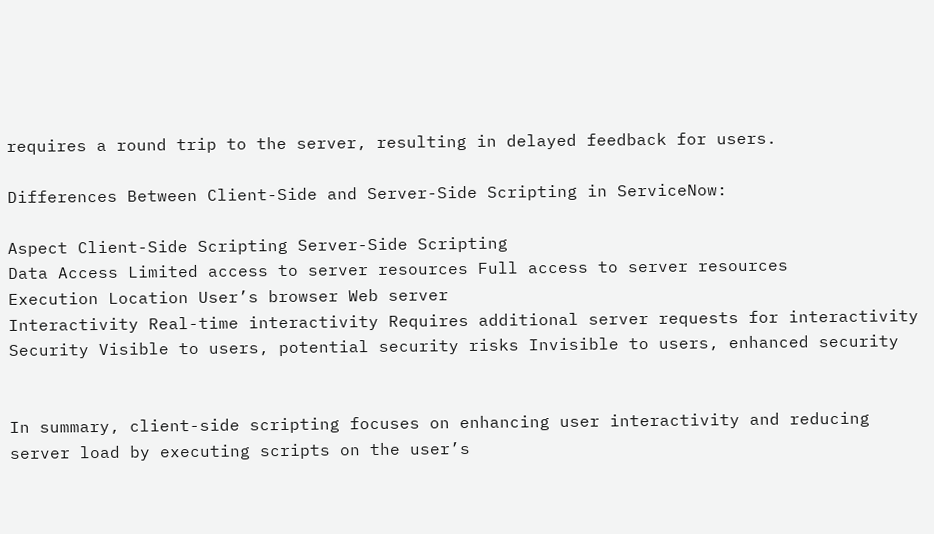requires a round trip to the server, resulting in delayed feedback for users.

Differences Between Client-Side and Server-Side Scripting in ServiceNow:

Aspect Client-Side Scripting Server-Side Scripting
Data Access Limited access to server resources Full access to server resources
Execution Location User’s browser Web server
Interactivity Real-time interactivity Requires additional server requests for interactivity
Security Visible to users, potential security risks Invisible to users, enhanced security


In summary, client-side scripting focuses on enhancing user interactivity and reducing server load by executing scripts on the user’s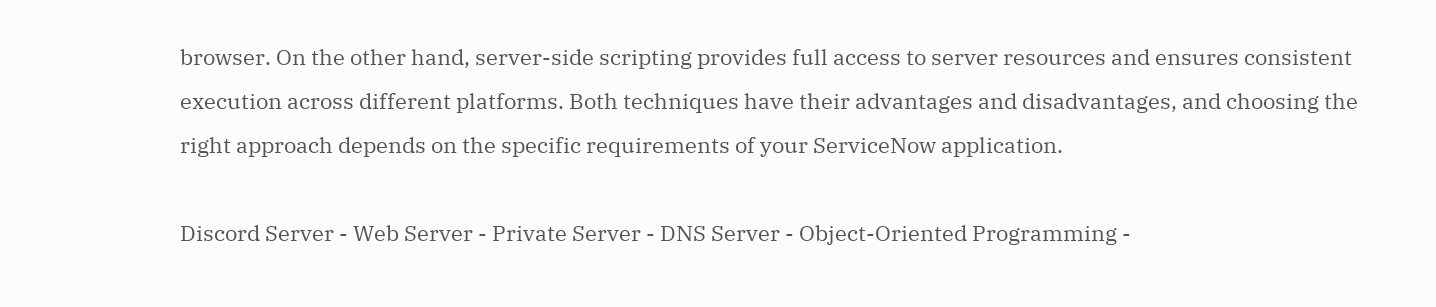browser. On the other hand, server-side scripting provides full access to server resources and ensures consistent execution across different platforms. Both techniques have their advantages and disadvantages, and choosing the right approach depends on the specific requirements of your ServiceNow application.

Discord Server - Web Server - Private Server - DNS Server - Object-Oriented Programming -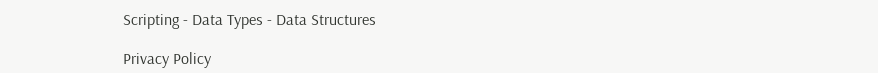Scripting - Data Types - Data Structures

Privacy Policy